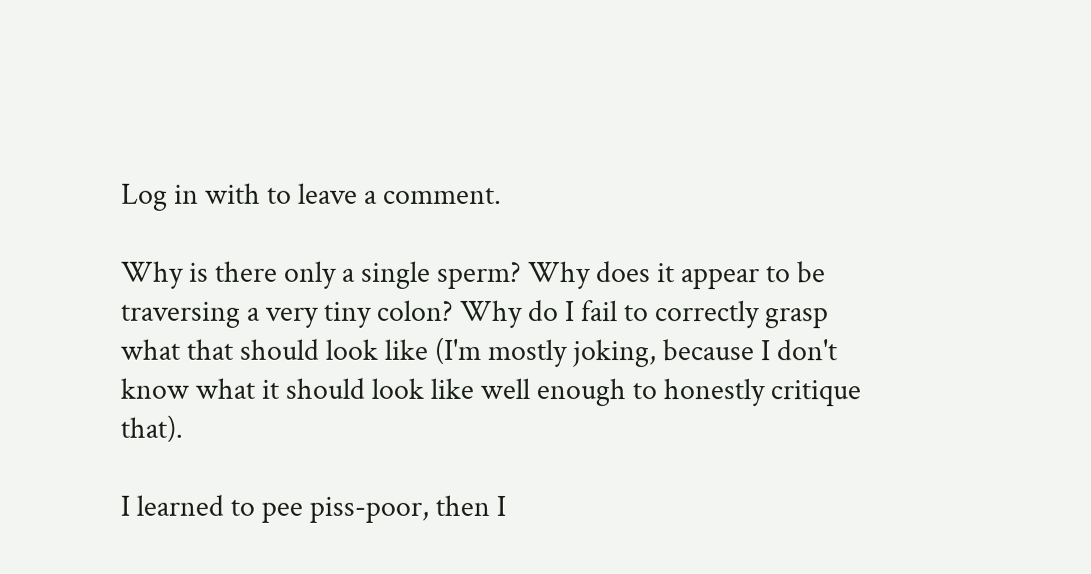Log in with to leave a comment.

Why is there only a single sperm? Why does it appear to be traversing a very tiny colon? Why do I fail to correctly grasp what that should look like (I'm mostly joking, because I don't know what it should look like well enough to honestly critique that).

I learned to pee piss-poor, then I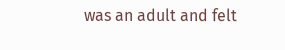was an adult and felt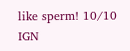like sperm! 10/10 IGN